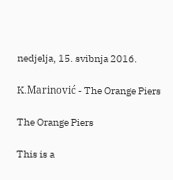nedjelja, 15. svibnja 2016.

K.Marinović - The Orange Piers

The Orange Piers

This is a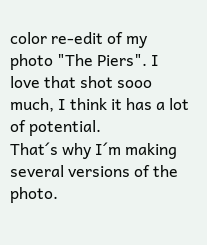color re-edit of my photo "The Piers". I love that shot sooo much, I think it has a lot of potential.
That´s why I´m making several versions of the photo.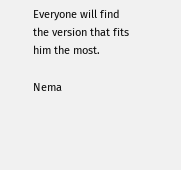Everyone will find the version that fits him the most.

Nema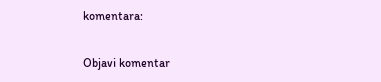komentara:

Objavi komentar